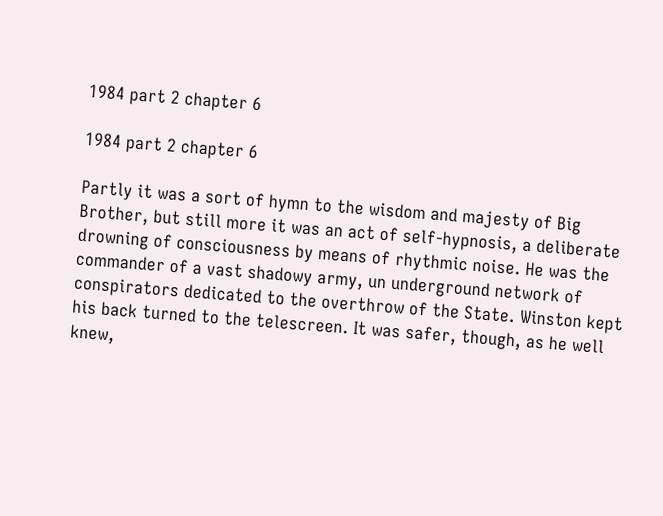1984 part 2 chapter 6

1984 part 2 chapter 6

Partly it was a sort of hymn to the wisdom and majesty of Big Brother, but still more it was an act of self-hypnosis, a deliberate drowning of consciousness by means of rhythmic noise. He was the commander of a vast shadowy army, un underground network of conspirators dedicated to the overthrow of the State. Winston kept his back turned to the telescreen. It was safer, though, as he well knew,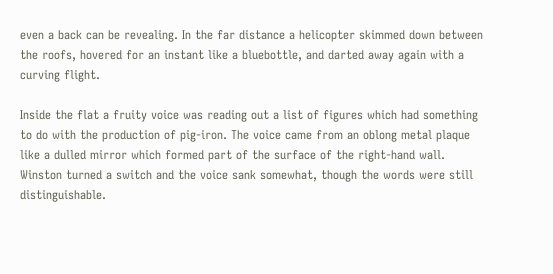even a back can be revealing. In the far distance a helicopter skimmed down between the roofs, hovered for an instant like a bluebottle, and darted away again with a curving flight.

Inside the flat a fruity voice was reading out a list of figures which had something to do with the production of pig-iron. The voice came from an oblong metal plaque like a dulled mirror which formed part of the surface of the right-hand wall. Winston turned a switch and the voice sank somewhat, though the words were still distinguishable.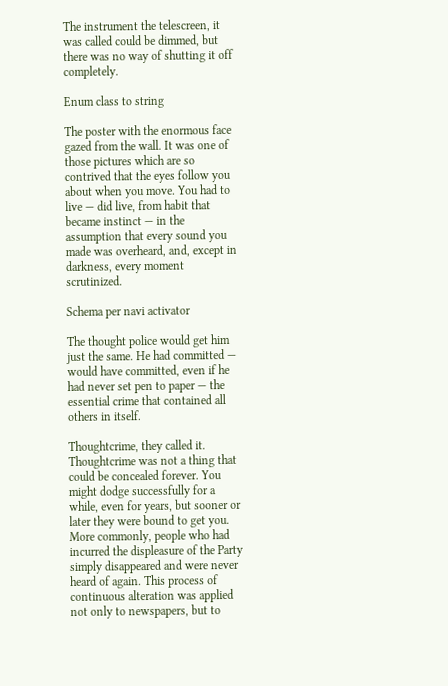The instrument the telescreen, it was called could be dimmed, but there was no way of shutting it off completely.

Enum class to string

The poster with the enormous face gazed from the wall. It was one of those pictures which are so contrived that the eyes follow you about when you move. You had to live — did live, from habit that became instinct — in the assumption that every sound you made was overheard, and, except in darkness, every moment scrutinized.

Schema per navi activator

The thought police would get him just the same. He had committed — would have committed, even if he had never set pen to paper — the essential crime that contained all others in itself.

Thoughtcrime, they called it. Thoughtcrime was not a thing that could be concealed forever. You might dodge successfully for a while, even for years, but sooner or later they were bound to get you. More commonly, people who had incurred the displeasure of the Party simply disappeared and were never heard of again. This process of continuous alteration was applied not only to newspapers, but to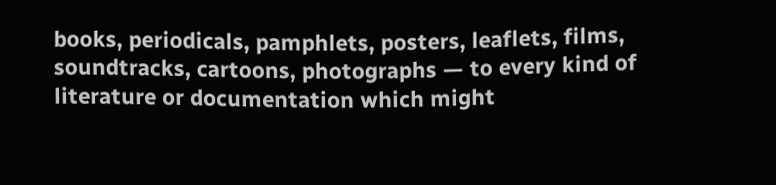books, periodicals, pamphlets, posters, leaflets, films, soundtracks, cartoons, photographs — to every kind of literature or documentation which might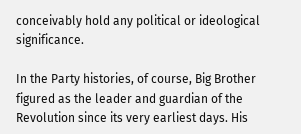conceivably hold any political or ideological significance.

In the Party histories, of course, Big Brother figured as the leader and guardian of the Revolution since its very earliest days. His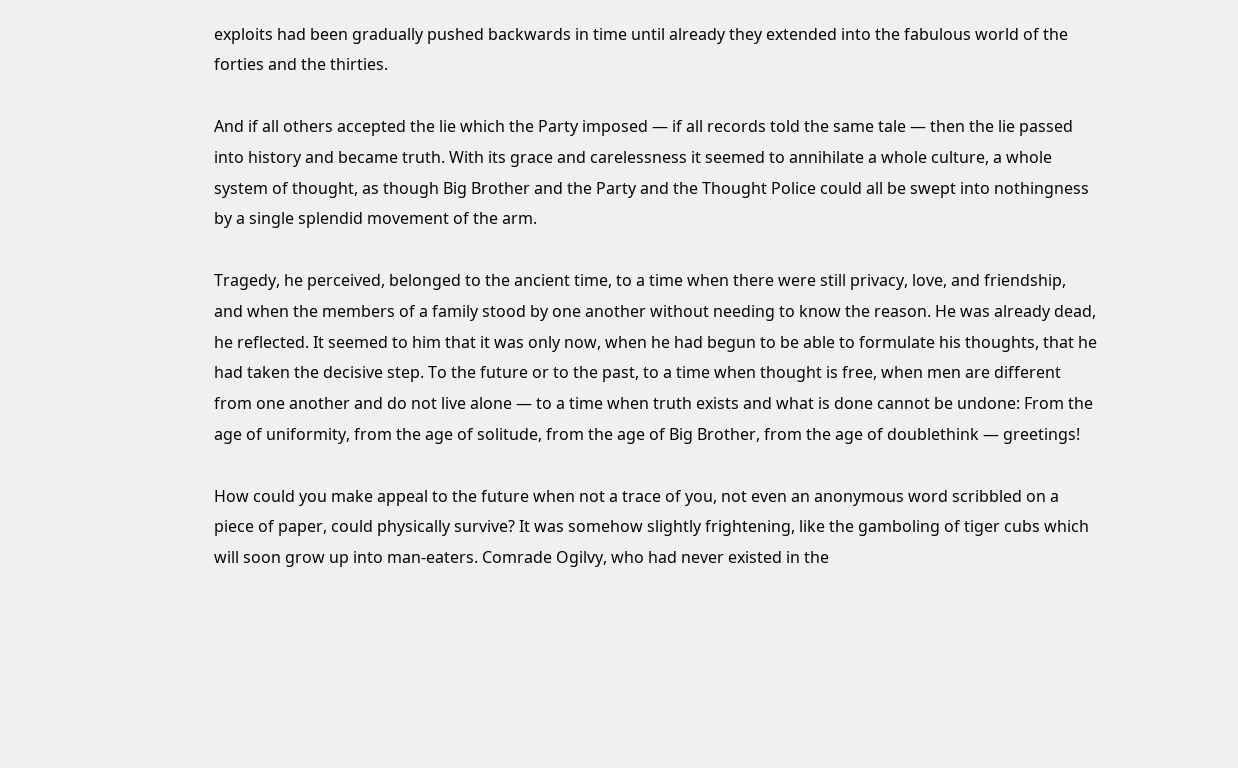exploits had been gradually pushed backwards in time until already they extended into the fabulous world of the forties and the thirties.

And if all others accepted the lie which the Party imposed — if all records told the same tale — then the lie passed into history and became truth. With its grace and carelessness it seemed to annihilate a whole culture, a whole system of thought, as though Big Brother and the Party and the Thought Police could all be swept into nothingness by a single splendid movement of the arm.

Tragedy, he perceived, belonged to the ancient time, to a time when there were still privacy, love, and friendship, and when the members of a family stood by one another without needing to know the reason. He was already dead, he reflected. It seemed to him that it was only now, when he had begun to be able to formulate his thoughts, that he had taken the decisive step. To the future or to the past, to a time when thought is free, when men are different from one another and do not live alone — to a time when truth exists and what is done cannot be undone: From the age of uniformity, from the age of solitude, from the age of Big Brother, from the age of doublethink — greetings!

How could you make appeal to the future when not a trace of you, not even an anonymous word scribbled on a piece of paper, could physically survive? It was somehow slightly frightening, like the gamboling of tiger cubs which will soon grow up into man-eaters. Comrade Ogilvy, who had never existed in the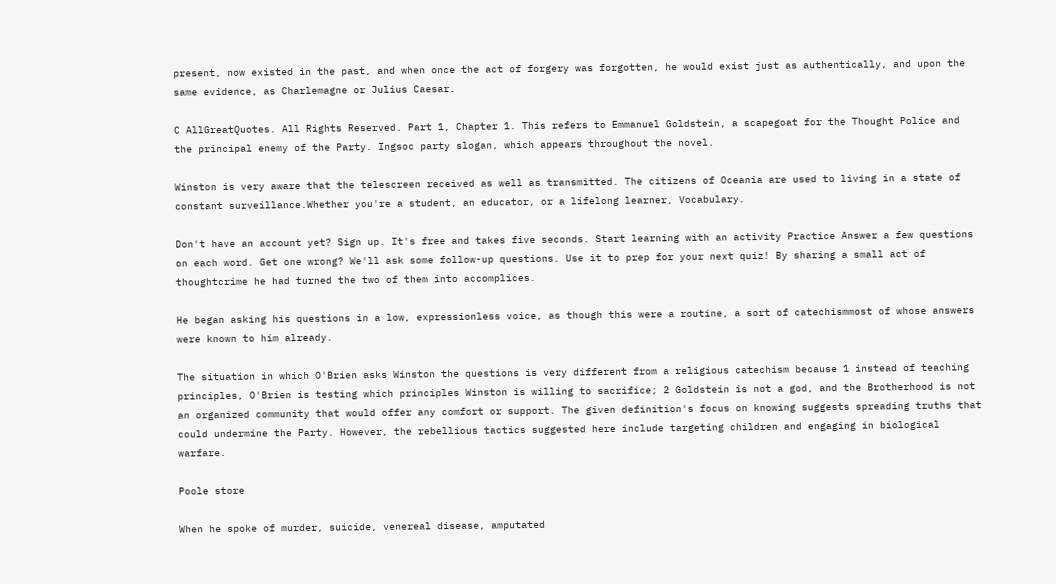present, now existed in the past, and when once the act of forgery was forgotten, he would exist just as authentically, and upon the same evidence, as Charlemagne or Julius Caesar.

C AllGreatQuotes. All Rights Reserved. Part 1, Chapter 1. This refers to Emmanuel Goldstein, a scapegoat for the Thought Police and the principal enemy of the Party. Ingsoc party slogan, which appears throughout the novel.

Winston is very aware that the telescreen received as well as transmitted. The citizens of Oceania are used to living in a state of constant surveillance.Whether you're a student, an educator, or a lifelong learner, Vocabulary.

Don't have an account yet? Sign up. It's free and takes five seconds. Start learning with an activity Practice Answer a few questions on each word. Get one wrong? We'll ask some follow-up questions. Use it to prep for your next quiz! By sharing a small act of thoughtcrime he had turned the two of them into accomplices.

He began asking his questions in a low, expressionless voice, as though this were a routine, a sort of catechismmost of whose answers were known to him already.

The situation in which O'Brien asks Winston the questions is very different from a religious catechism because 1 instead of teaching principles, O'Brien is testing which principles Winston is willing to sacrifice; 2 Goldstein is not a god, and the Brotherhood is not an organized community that would offer any comfort or support. The given definition's focus on knowing suggests spreading truths that could undermine the Party. However, the rebellious tactics suggested here include targeting children and engaging in biological warfare.

Poole store

When he spoke of murder, suicide, venereal disease, amputated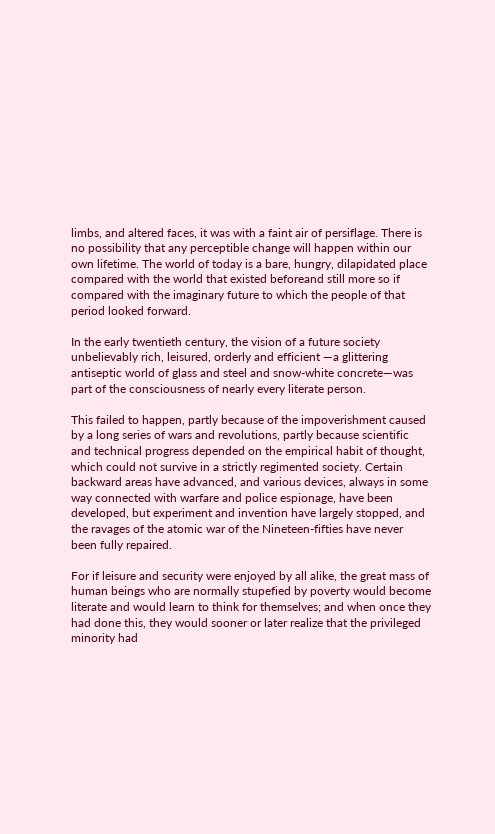limbs, and altered faces, it was with a faint air of persiflage. There is no possibility that any perceptible change will happen within our own lifetime. The world of today is a bare, hungry, dilapidated place compared with the world that existed beforeand still more so if compared with the imaginary future to which the people of that period looked forward.

In the early twentieth century, the vision of a future society unbelievably rich, leisured, orderly and efficient —a glittering antiseptic world of glass and steel and snow-white concrete—was part of the consciousness of nearly every literate person.

This failed to happen, partly because of the impoverishment caused by a long series of wars and revolutions, partly because scientific and technical progress depended on the empirical habit of thought, which could not survive in a strictly regimented society. Certain backward areas have advanced, and various devices, always in some way connected with warfare and police espionage, have been developed, but experiment and invention have largely stopped, and the ravages of the atomic war of the Nineteen-fifties have never been fully repaired.

For if leisure and security were enjoyed by all alike, the great mass of human beings who are normally stupefied by poverty would become literate and would learn to think for themselves; and when once they had done this, they would sooner or later realize that the privileged minority had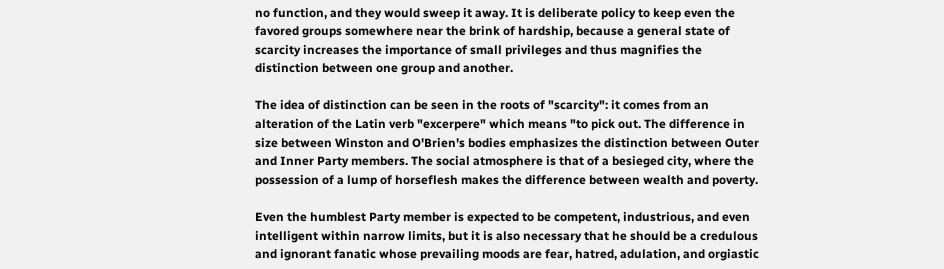no function, and they would sweep it away. It is deliberate policy to keep even the favored groups somewhere near the brink of hardship, because a general state of scarcity increases the importance of small privileges and thus magnifies the distinction between one group and another.

The idea of distinction can be seen in the roots of "scarcity": it comes from an alteration of the Latin verb "excerpere" which means "to pick out. The difference in size between Winston and O'Brien's bodies emphasizes the distinction between Outer and Inner Party members. The social atmosphere is that of a besieged city, where the possession of a lump of horseflesh makes the difference between wealth and poverty.

Even the humblest Party member is expected to be competent, industrious, and even intelligent within narrow limits, but it is also necessary that he should be a credulous and ignorant fanatic whose prevailing moods are fear, hatred, adulation, and orgiastic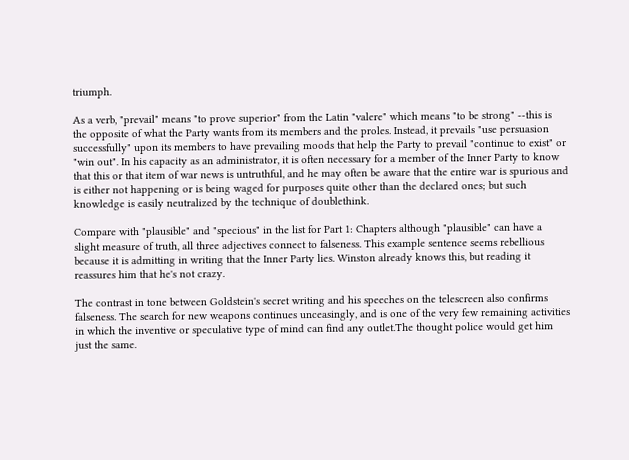triumph.

As a verb, "prevail" means "to prove superior" from the Latin "valere" which means "to be strong" --this is the opposite of what the Party wants from its members and the proles. Instead, it prevails "use persuasion successfully" upon its members to have prevailing moods that help the Party to prevail "continue to exist" or "win out". In his capacity as an administrator, it is often necessary for a member of the Inner Party to know that this or that item of war news is untruthful, and he may often be aware that the entire war is spurious and is either not happening or is being waged for purposes quite other than the declared ones; but such knowledge is easily neutralized by the technique of doublethink.

Compare with "plausible" and "specious" in the list for Part 1: Chapters although "plausible" can have a slight measure of truth, all three adjectives connect to falseness. This example sentence seems rebellious because it is admitting in writing that the Inner Party lies. Winston already knows this, but reading it reassures him that he's not crazy.

The contrast in tone between Goldstein's secret writing and his speeches on the telescreen also confirms falseness. The search for new weapons continues unceasingly, and is one of the very few remaining activities in which the inventive or speculative type of mind can find any outlet.The thought police would get him just the same.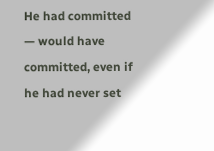He had committed — would have committed, even if he had never set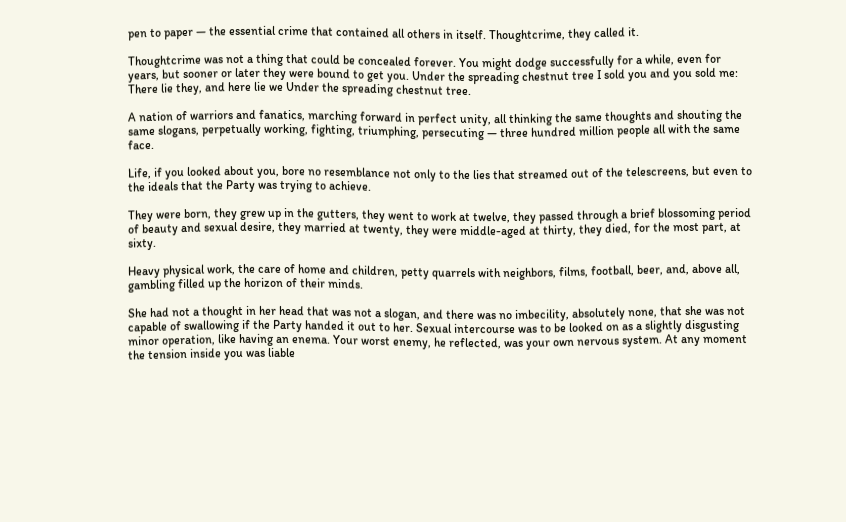pen to paper — the essential crime that contained all others in itself. Thoughtcrime, they called it.

Thoughtcrime was not a thing that could be concealed forever. You might dodge successfully for a while, even for years, but sooner or later they were bound to get you. Under the spreading chestnut tree I sold you and you sold me: There lie they, and here lie we Under the spreading chestnut tree.

A nation of warriors and fanatics, marching forward in perfect unity, all thinking the same thoughts and shouting the same slogans, perpetually working, fighting, triumphing, persecuting — three hundred million people all with the same face.

Life, if you looked about you, bore no resemblance not only to the lies that streamed out of the telescreens, but even to the ideals that the Party was trying to achieve.

They were born, they grew up in the gutters, they went to work at twelve, they passed through a brief blossoming period of beauty and sexual desire, they married at twenty, they were middle-aged at thirty, they died, for the most part, at sixty.

Heavy physical work, the care of home and children, petty quarrels with neighbors, films, football, beer, and, above all, gambling filled up the horizon of their minds.

She had not a thought in her head that was not a slogan, and there was no imbecility, absolutely none, that she was not capable of swallowing if the Party handed it out to her. Sexual intercourse was to be looked on as a slightly disgusting minor operation, like having an enema. Your worst enemy, he reflected, was your own nervous system. At any moment the tension inside you was liable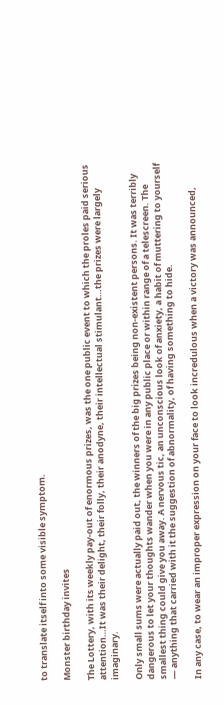to translate itself into some visible symptom.

Monster birthday invites

The Lottery, with its weekly pay-out of enormous prizes, was the one public event to which the proles paid serious attention…It was their delight, their folly, their anodyne, their intellectual stimulant…the prizes were largely imaginary.

Only small sums were actually paid out, the winners of the big prizes being non-existent persons. It was terribly dangerous to let your thoughts wander when you were in any public place or within range of a telescreen. The smallest thing could give you away. A nervous tic, an unconscious look of anxiety, a habit of muttering to yourself — anything that carried with it the suggestion of abnormality, of having something to hide.

In any case, to wear an improper expression on your face to look incredulous when a victory was announced,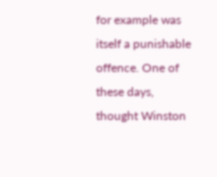for example was itself a punishable offence. One of these days, thought Winston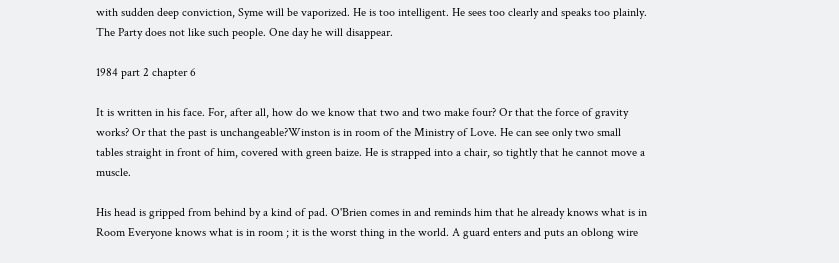with sudden deep conviction, Syme will be vaporized. He is too intelligent. He sees too clearly and speaks too plainly. The Party does not like such people. One day he will disappear.

1984 part 2 chapter 6

It is written in his face. For, after all, how do we know that two and two make four? Or that the force of gravity works? Or that the past is unchangeable?Winston is in room of the Ministry of Love. He can see only two small tables straight in front of him, covered with green baize. He is strapped into a chair, so tightly that he cannot move a muscle.

His head is gripped from behind by a kind of pad. O'Brien comes in and reminds him that he already knows what is in Room Everyone knows what is in room ; it is the worst thing in the world. A guard enters and puts an oblong wire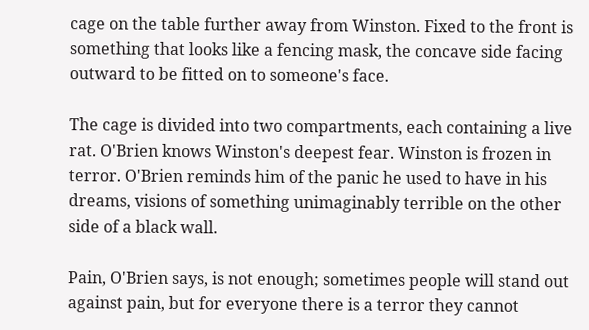cage on the table further away from Winston. Fixed to the front is something that looks like a fencing mask, the concave side facing outward to be fitted on to someone's face.

The cage is divided into two compartments, each containing a live rat. O'Brien knows Winston's deepest fear. Winston is frozen in terror. O'Brien reminds him of the panic he used to have in his dreams, visions of something unimaginably terrible on the other side of a black wall.

Pain, O'Brien says, is not enough; sometimes people will stand out against pain, but for everyone there is a terror they cannot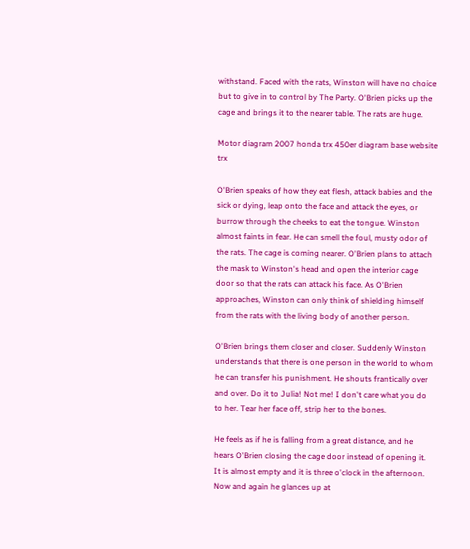withstand. Faced with the rats, Winston will have no choice but to give in to control by The Party. O'Brien picks up the cage and brings it to the nearer table. The rats are huge.

Motor diagram 2007 honda trx 450er diagram base website trx

O'Brien speaks of how they eat flesh, attack babies and the sick or dying, leap onto the face and attack the eyes, or burrow through the cheeks to eat the tongue. Winston almost faints in fear. He can smell the foul, musty odor of the rats. The cage is coming nearer. O'Brien plans to attach the mask to Winston's head and open the interior cage door so that the rats can attack his face. As O'Brien approaches, Winston can only think of shielding himself from the rats with the living body of another person.

O'Brien brings them closer and closer. Suddenly Winston understands that there is one person in the world to whom he can transfer his punishment. He shouts frantically over and over. Do it to Julia! Not me! I don't care what you do to her. Tear her face off, strip her to the bones.

He feels as if he is falling from a great distance, and he hears O'Brien closing the cage door instead of opening it. It is almost empty and it is three o'clock in the afternoon. Now and again he glances up at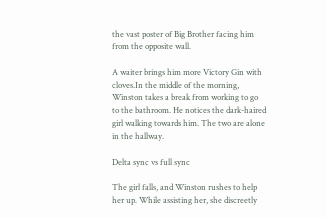the vast poster of Big Brother facing him from the opposite wall.

A waiter brings him more Victory Gin with cloves.In the middle of the morning, Winston takes a break from working to go to the bathroom. He notices the dark-haired girl walking towards him. The two are alone in the hallway.

Delta sync vs full sync

The girl falls, and Winston rushes to help her up. While assisting her, she discreetly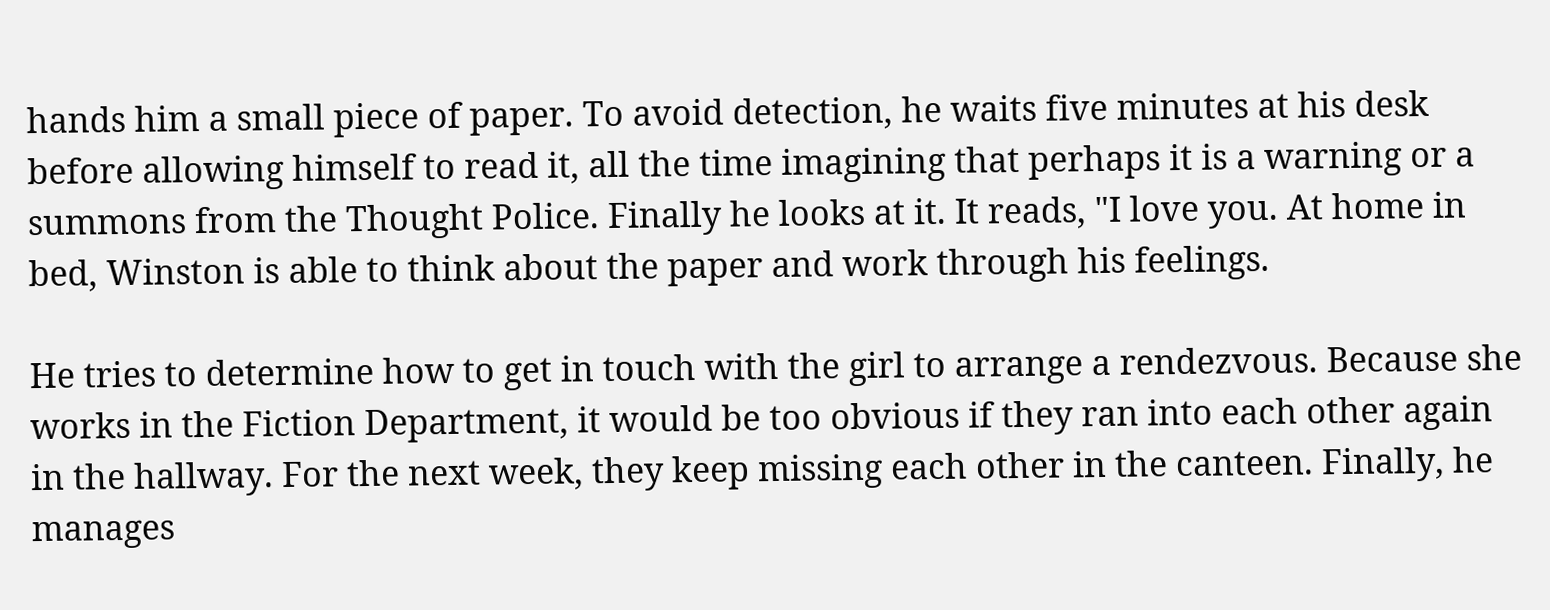hands him a small piece of paper. To avoid detection, he waits five minutes at his desk before allowing himself to read it, all the time imagining that perhaps it is a warning or a summons from the Thought Police. Finally he looks at it. It reads, "I love you. At home in bed, Winston is able to think about the paper and work through his feelings.

He tries to determine how to get in touch with the girl to arrange a rendezvous. Because she works in the Fiction Department, it would be too obvious if they ran into each other again in the hallway. For the next week, they keep missing each other in the canteen. Finally, he manages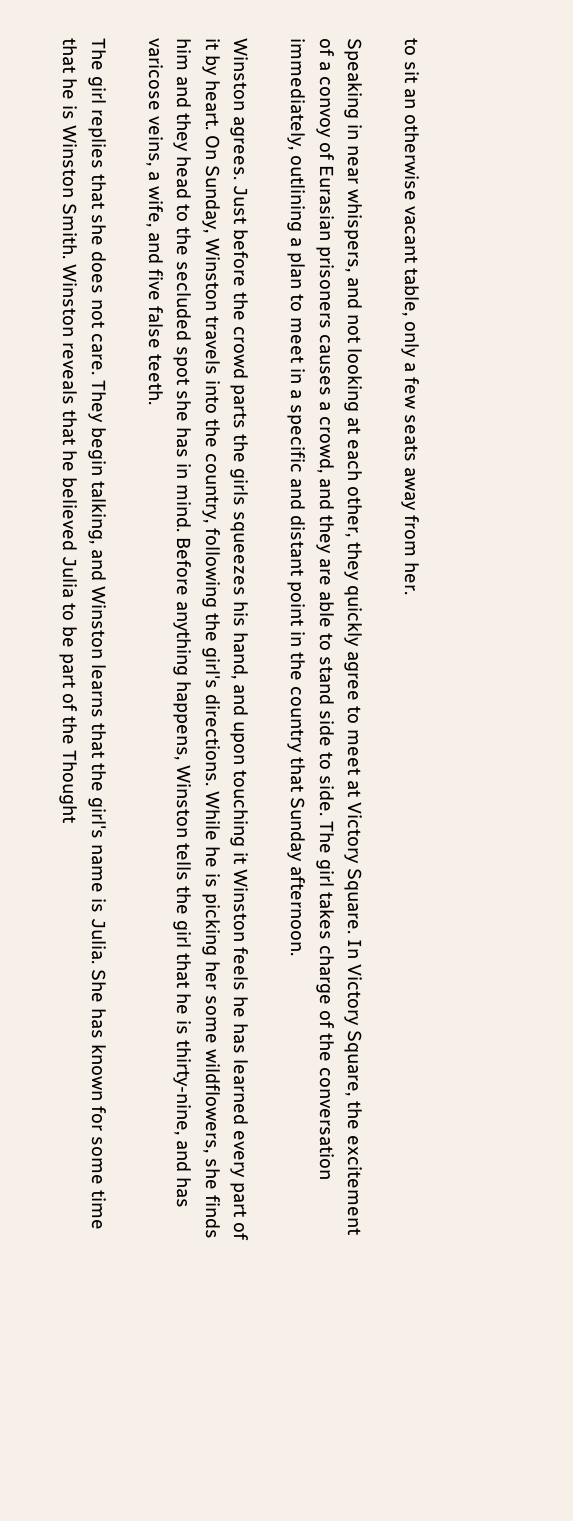to sit an otherwise vacant table, only a few seats away from her.

Speaking in near whispers, and not looking at each other, they quickly agree to meet at Victory Square. In Victory Square, the excitement of a convoy of Eurasian prisoners causes a crowd, and they are able to stand side to side. The girl takes charge of the conversation immediately, outlining a plan to meet in a specific and distant point in the country that Sunday afternoon.

Winston agrees. Just before the crowd parts the girls squeezes his hand, and upon touching it Winston feels he has learned every part of it by heart. On Sunday, Winston travels into the country, following the girl's directions. While he is picking her some wildflowers, she finds him and they head to the secluded spot she has in mind. Before anything happens, Winston tells the girl that he is thirty-nine, and has varicose veins, a wife, and five false teeth.

The girl replies that she does not care. They begin talking, and Winston learns that the girl's name is Julia. She has known for some time that he is Winston Smith. Winston reveals that he believed Julia to be part of the Thought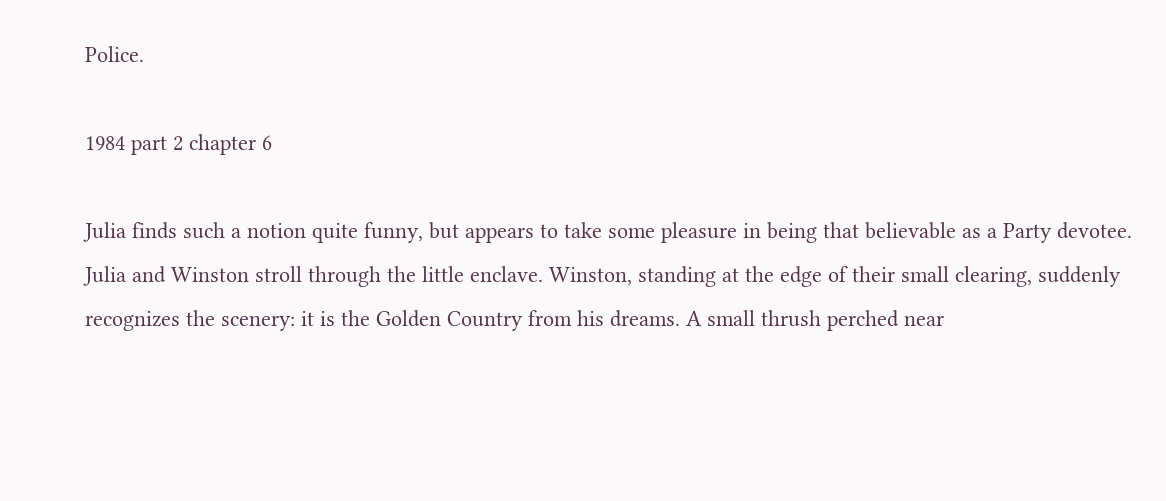Police.

1984 part 2 chapter 6

Julia finds such a notion quite funny, but appears to take some pleasure in being that believable as a Party devotee. Julia and Winston stroll through the little enclave. Winston, standing at the edge of their small clearing, suddenly recognizes the scenery: it is the Golden Country from his dreams. A small thrush perched near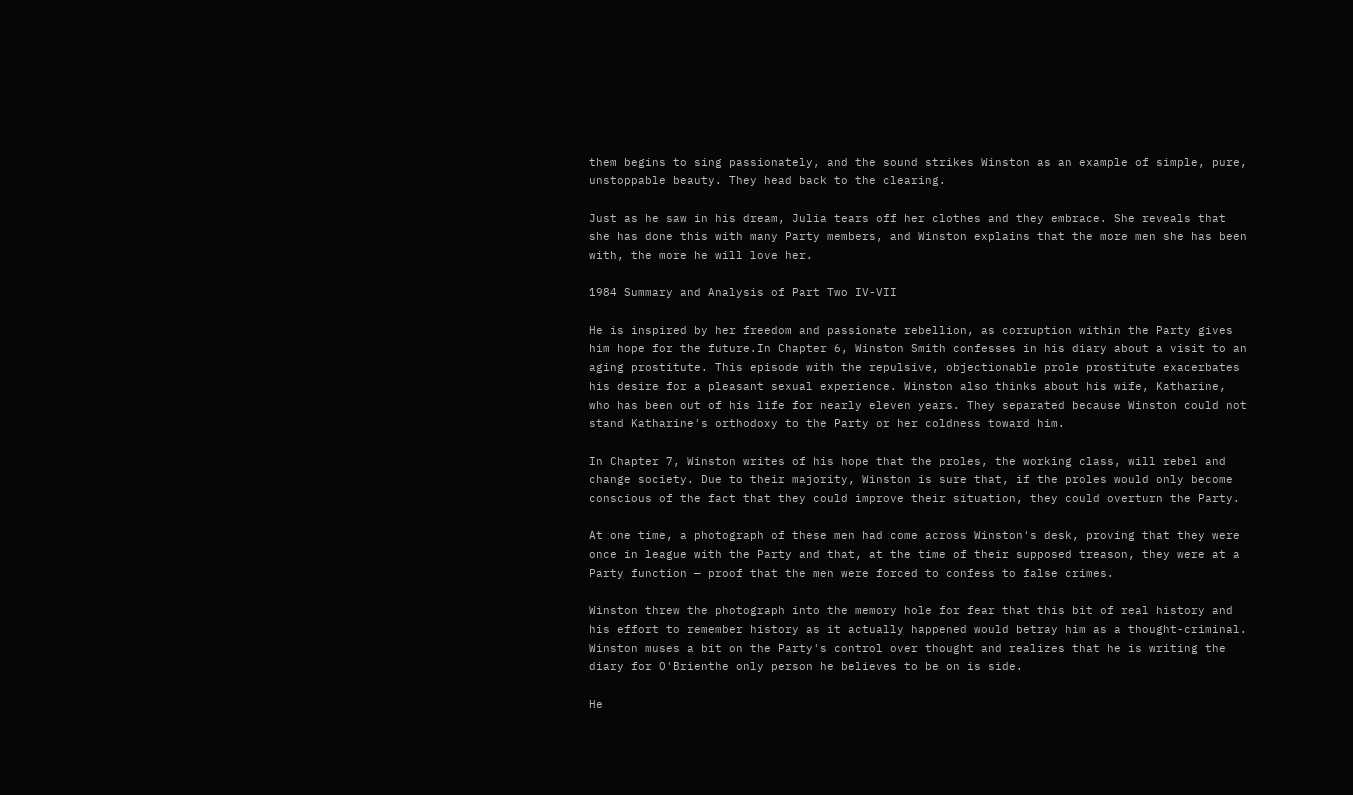them begins to sing passionately, and the sound strikes Winston as an example of simple, pure, unstoppable beauty. They head back to the clearing.

Just as he saw in his dream, Julia tears off her clothes and they embrace. She reveals that she has done this with many Party members, and Winston explains that the more men she has been with, the more he will love her.

1984 Summary and Analysis of Part Two IV-VII

He is inspired by her freedom and passionate rebellion, as corruption within the Party gives him hope for the future.In Chapter 6, Winston Smith confesses in his diary about a visit to an aging prostitute. This episode with the repulsive, objectionable prole prostitute exacerbates his desire for a pleasant sexual experience. Winston also thinks about his wife, Katharine, who has been out of his life for nearly eleven years. They separated because Winston could not stand Katharine's orthodoxy to the Party or her coldness toward him.

In Chapter 7, Winston writes of his hope that the proles, the working class, will rebel and change society. Due to their majority, Winston is sure that, if the proles would only become conscious of the fact that they could improve their situation, they could overturn the Party.

At one time, a photograph of these men had come across Winston's desk, proving that they were once in league with the Party and that, at the time of their supposed treason, they were at a Party function — proof that the men were forced to confess to false crimes.

Winston threw the photograph into the memory hole for fear that this bit of real history and his effort to remember history as it actually happened would betray him as a thought-criminal. Winston muses a bit on the Party's control over thought and realizes that he is writing the diary for O'Brienthe only person he believes to be on is side.

He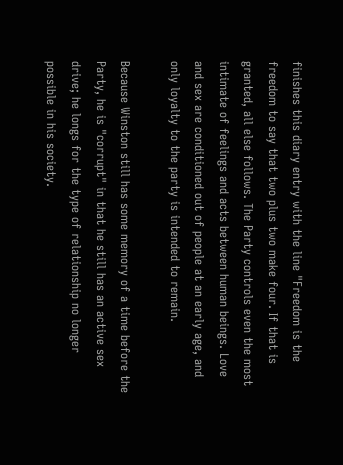finishes this diary entry with the line "Freedom is the freedom to say that two plus two make four. If that is granted, all else follows. The Party controls even the most intimate of feelings and acts between human beings. Love and sex are conditioned out of people at an early age, and only loyalty to the party is intended to remain.

Because Winston still has some memory of a time before the Party, he is "corrupt" in that he still has an active sex drive; he longs for the type of relationship no longer possible in his society.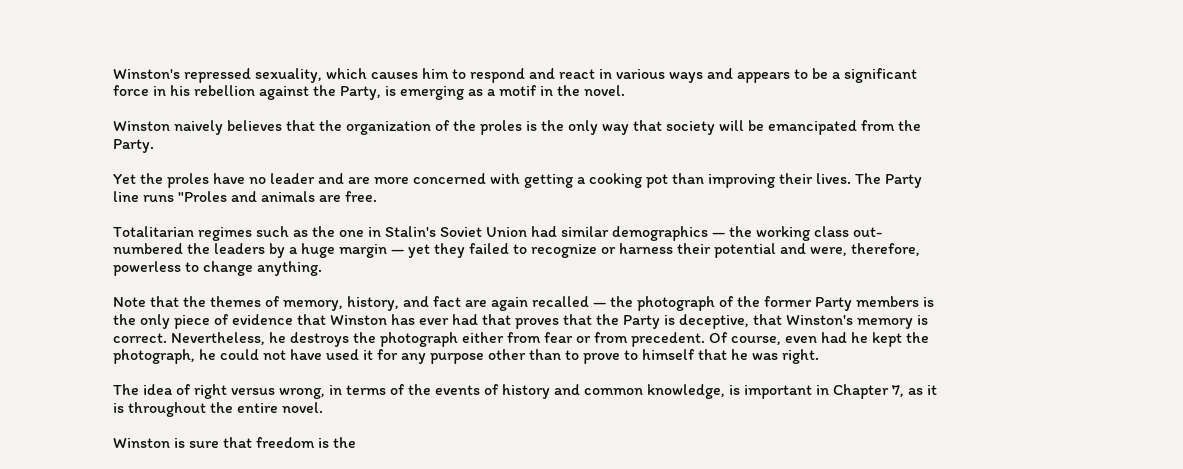Winston's repressed sexuality, which causes him to respond and react in various ways and appears to be a significant force in his rebellion against the Party, is emerging as a motif in the novel.

Winston naively believes that the organization of the proles is the only way that society will be emancipated from the Party.

Yet the proles have no leader and are more concerned with getting a cooking pot than improving their lives. The Party line runs "Proles and animals are free.

Totalitarian regimes such as the one in Stalin's Soviet Union had similar demographics — the working class out-numbered the leaders by a huge margin — yet they failed to recognize or harness their potential and were, therefore, powerless to change anything.

Note that the themes of memory, history, and fact are again recalled — the photograph of the former Party members is the only piece of evidence that Winston has ever had that proves that the Party is deceptive, that Winston's memory is correct. Nevertheless, he destroys the photograph either from fear or from precedent. Of course, even had he kept the photograph, he could not have used it for any purpose other than to prove to himself that he was right.

The idea of right versus wrong, in terms of the events of history and common knowledge, is important in Chapter 7, as it is throughout the entire novel.

Winston is sure that freedom is the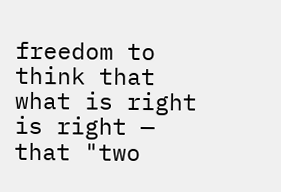freedom to think that what is right is right — that "two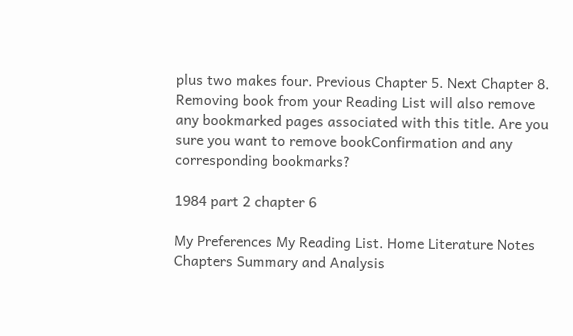plus two makes four. Previous Chapter 5. Next Chapter 8. Removing book from your Reading List will also remove any bookmarked pages associated with this title. Are you sure you want to remove bookConfirmation and any corresponding bookmarks?

1984 part 2 chapter 6

My Preferences My Reading List. Home Literature Notes Chapters Summary and Analysis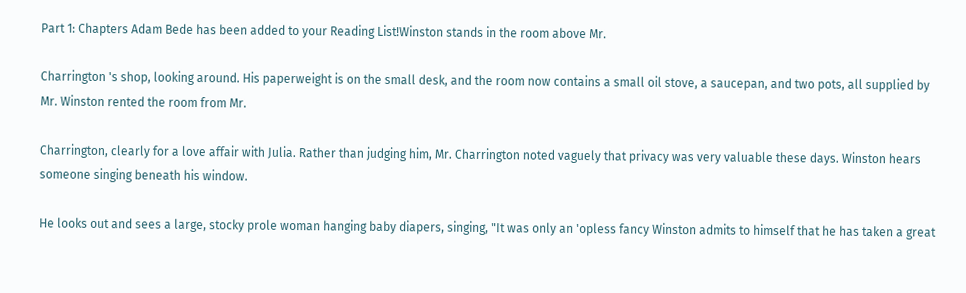Part 1: Chapters Adam Bede has been added to your Reading List!Winston stands in the room above Mr.

Charrington 's shop, looking around. His paperweight is on the small desk, and the room now contains a small oil stove, a saucepan, and two pots, all supplied by Mr. Winston rented the room from Mr.

Charrington, clearly for a love affair with Julia. Rather than judging him, Mr. Charrington noted vaguely that privacy was very valuable these days. Winston hears someone singing beneath his window.

He looks out and sees a large, stocky prole woman hanging baby diapers, singing, "It was only an 'opless fancy Winston admits to himself that he has taken a great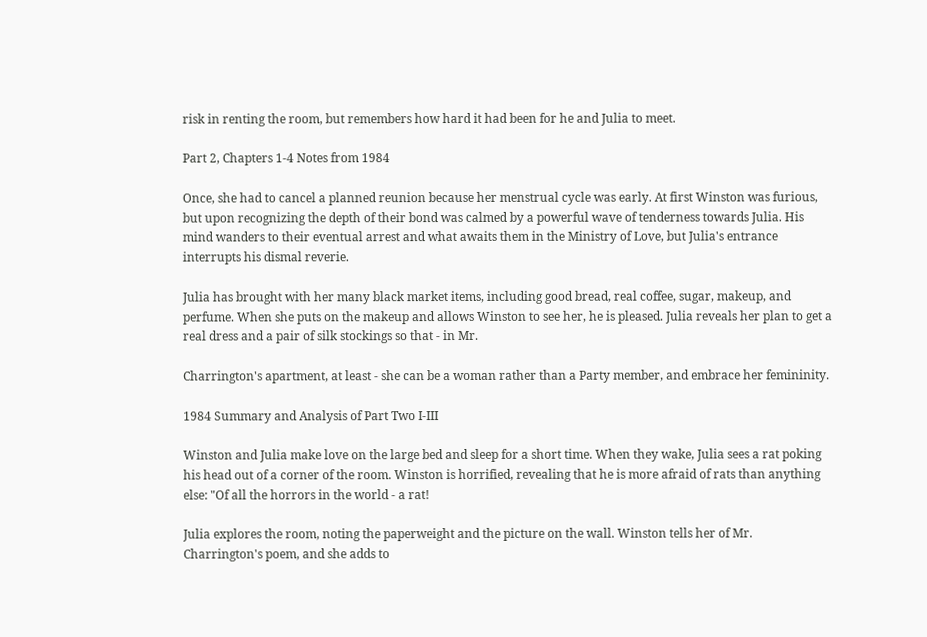risk in renting the room, but remembers how hard it had been for he and Julia to meet.

Part 2, Chapters 1-4 Notes from 1984

Once, she had to cancel a planned reunion because her menstrual cycle was early. At first Winston was furious, but upon recognizing the depth of their bond was calmed by a powerful wave of tenderness towards Julia. His mind wanders to their eventual arrest and what awaits them in the Ministry of Love, but Julia's entrance interrupts his dismal reverie.

Julia has brought with her many black market items, including good bread, real coffee, sugar, makeup, and perfume. When she puts on the makeup and allows Winston to see her, he is pleased. Julia reveals her plan to get a real dress and a pair of silk stockings so that - in Mr.

Charrington's apartment, at least - she can be a woman rather than a Party member, and embrace her femininity.

1984 Summary and Analysis of Part Two I-III

Winston and Julia make love on the large bed and sleep for a short time. When they wake, Julia sees a rat poking his head out of a corner of the room. Winston is horrified, revealing that he is more afraid of rats than anything else: "Of all the horrors in the world - a rat!

Julia explores the room, noting the paperweight and the picture on the wall. Winston tells her of Mr. Charrington's poem, and she adds to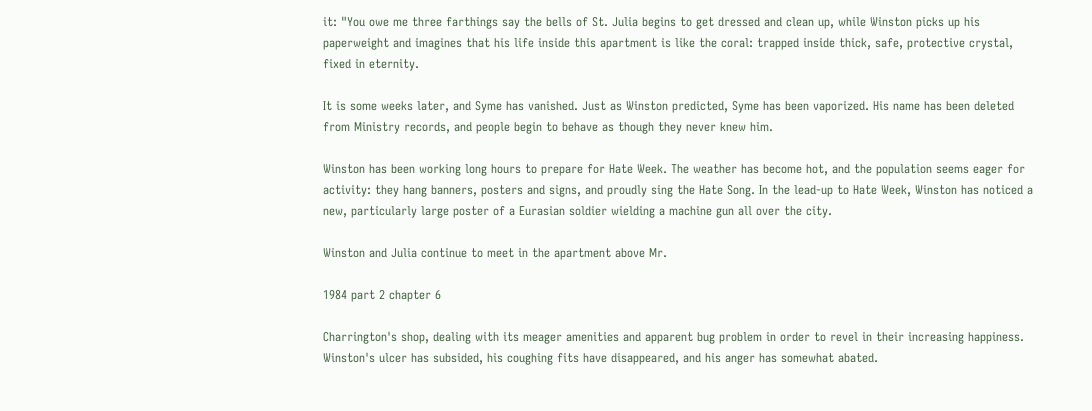it: "You owe me three farthings say the bells of St. Julia begins to get dressed and clean up, while Winston picks up his paperweight and imagines that his life inside this apartment is like the coral: trapped inside thick, safe, protective crystal, fixed in eternity.

It is some weeks later, and Syme has vanished. Just as Winston predicted, Syme has been vaporized. His name has been deleted from Ministry records, and people begin to behave as though they never knew him.

Winston has been working long hours to prepare for Hate Week. The weather has become hot, and the population seems eager for activity: they hang banners, posters and signs, and proudly sing the Hate Song. In the lead-up to Hate Week, Winston has noticed a new, particularly large poster of a Eurasian soldier wielding a machine gun all over the city.

Winston and Julia continue to meet in the apartment above Mr.

1984 part 2 chapter 6

Charrington's shop, dealing with its meager amenities and apparent bug problem in order to revel in their increasing happiness. Winston's ulcer has subsided, his coughing fits have disappeared, and his anger has somewhat abated.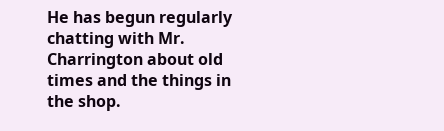He has begun regularly chatting with Mr. Charrington about old times and the things in the shop.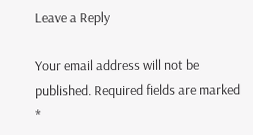Leave a Reply

Your email address will not be published. Required fields are marked *